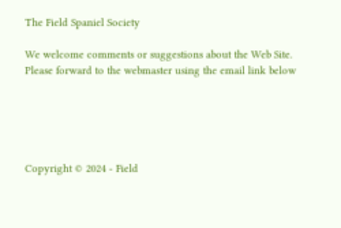The Field Spaniel Society

We welcome comments or suggestions about the Web Site.  Please forward to the webmaster using the email link below





Copyright © 2024 - Field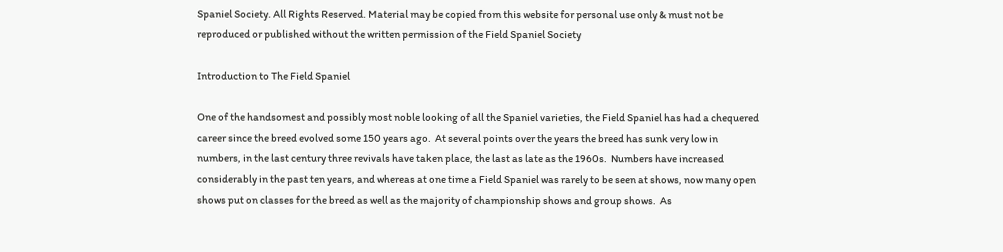Spaniel Society. All Rights Reserved. Material may be copied from this website for personal use only & must not be reproduced or published without the written permission of the Field Spaniel Society

Introduction to The Field Spaniel

One of the handsomest and possibly most noble looking of all the Spaniel varieties, the Field Spaniel has had a chequered career since the breed evolved some 150 years ago.  At several points over the years the breed has sunk very low in numbers, in the last century three revivals have taken place, the last as late as the 1960s.  Numbers have increased considerably in the past ten years, and whereas at one time a Field Spaniel was rarely to be seen at shows, now many open shows put on classes for the breed as well as the majority of championship shows and group shows.  As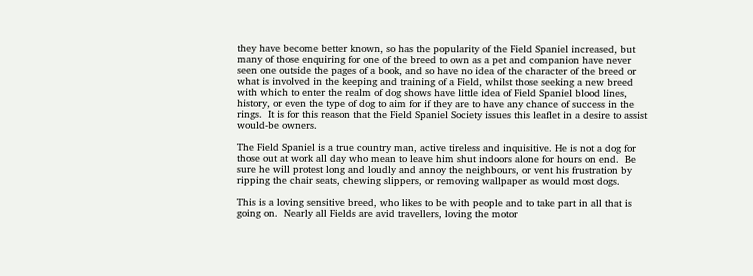they have become better known, so has the popularity of the Field Spaniel increased, but many of those enquiring for one of the breed to own as a pet and companion have never seen one outside the pages of a book, and so have no idea of the character of the breed or what is involved in the keeping and training of a Field, whilst those seeking a new breed with which to enter the realm of dog shows have little idea of Field Spaniel blood lines, history, or even the type of dog to aim for if they are to have any chance of success in the rings.  It is for this reason that the Field Spaniel Society issues this leaflet in a desire to assist would-be owners.

The Field Spaniel is a true country man, active tireless and inquisitive. He is not a dog for those out at work all day who mean to leave him shut indoors alone for hours on end.  Be sure he will protest long and loudly and annoy the neighbours, or vent his frustration by ripping the chair seats, chewing slippers, or removing wallpaper as would most dogs.

This is a loving sensitive breed, who likes to be with people and to take part in all that is going on.  Nearly all Fields are avid travellers, loving the motor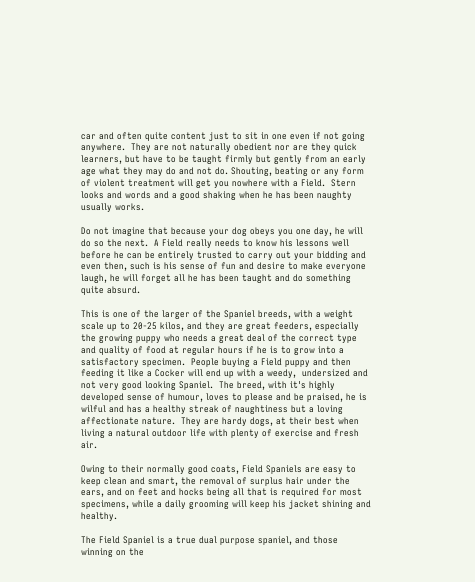car and often quite content just to sit in one even if not going anywhere.  They are not naturally obedient nor are they quick learners, but have to be taught firmly but gently from an early age what they may do and not do. Shouting, beating or any form of violent treatment will get you nowhere with a Field.  Stern looks and words and a good shaking when he has been naughty usually works.

Do not imagine that because your dog obeys you one day, he will do so the next.  A Field really needs to know his lessons well before he can be entirely trusted to carry out your bidding and even then, such is his sense of fun and desire to make everyone laugh, he will forget all he has been taught and do something quite absurd.

This is one of the larger of the Spaniel breeds, with a weight scale up to 20-25 kilos, and they are great feeders, especially the growing puppy who needs a great deal of the correct type and quality of food at regular hours if he is to grow into a satisfactory specimen.  People buying a Field puppy and then feeding it like a Cocker will end up with a weedy,  undersized and not very good looking Spaniel.  The breed, with it's highly developed sense of humour, loves to please and be praised, he is wilful and has a healthy streak of naughtiness but a loving affectionate nature.  They are hardy dogs, at their best when living a natural outdoor life with plenty of exercise and fresh air.

Owing to their normally good coats, Field Spaniels are easy to keep clean and smart, the removal of surplus hair under the ears, and on feet and hocks being all that is required for most specimens, while a daily grooming will keep his jacket shining and healthy.

The Field Spaniel is a true dual purpose spaniel, and those winning on the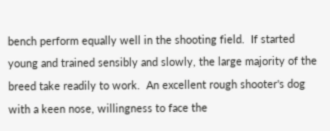bench perform equally well in the shooting field.  If started young and trained sensibly and slowly, the large majority of the breed take readily to work.  An excellent rough shooter's dog with a keen nose, willingness to face the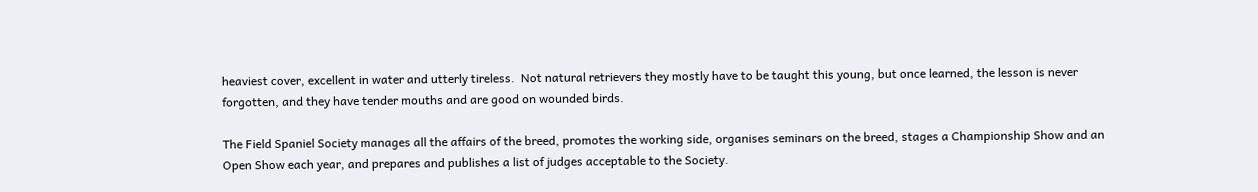heaviest cover, excellent in water and utterly tireless.  Not natural retrievers they mostly have to be taught this young, but once learned, the lesson is never forgotten, and they have tender mouths and are good on wounded birds.

The Field Spaniel Society manages all the affairs of the breed, promotes the working side, organises seminars on the breed, stages a Championship Show and an Open Show each year, and prepares and publishes a list of judges acceptable to the Society.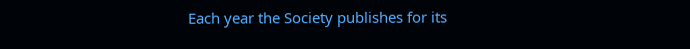Each year the Society publishes for its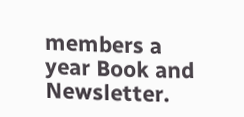members a year Book and Newsletter.